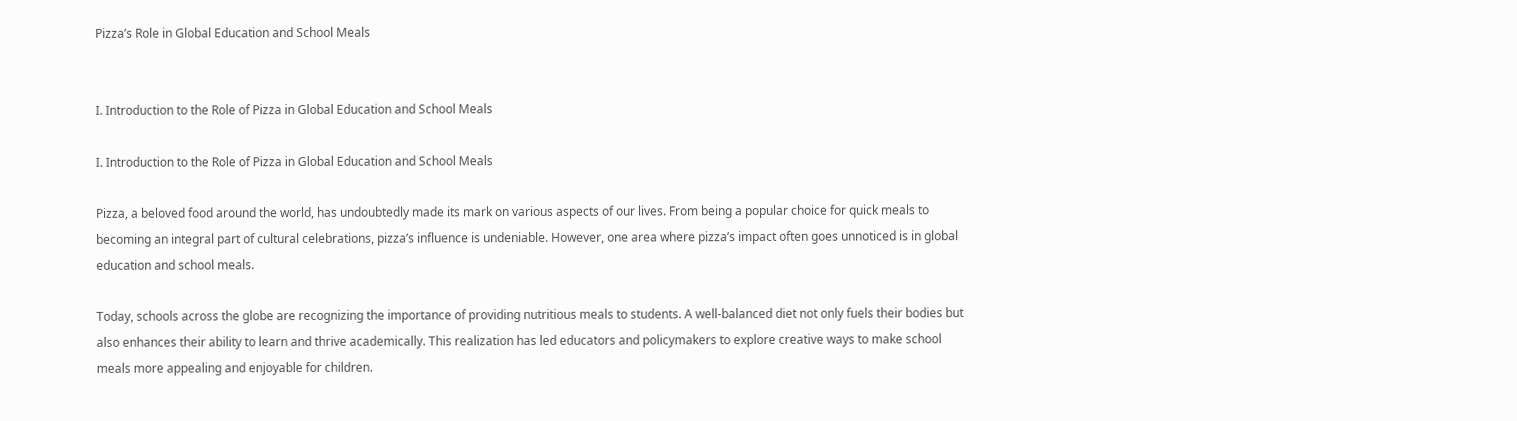Pizza’s Role in Global Education and School Meals


I. Introduction to the Role of Pizza in Global Education and School Meals

I. Introduction to the Role of Pizza in Global Education and School Meals

Pizza, a beloved food around the world, has undoubtedly made its mark on various aspects of our lives. From being a popular choice for quick meals to becoming an integral part of cultural celebrations, pizza’s influence is undeniable. However, one area where pizza’s impact often goes unnoticed is in global education and school meals.

Today, schools across the globe are recognizing the importance of providing nutritious meals to students. A well-balanced diet not only fuels their bodies but also enhances their ability to learn and thrive academically. This realization has led educators and policymakers to explore creative ways to make school meals more appealing and enjoyable for children.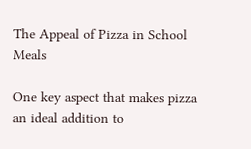The Appeal of Pizza in School Meals

One key aspect that makes pizza an ideal addition to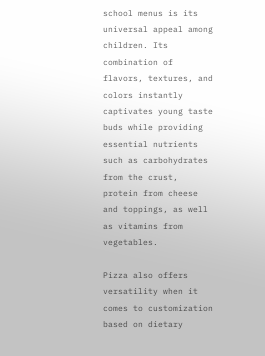school menus is its universal appeal among children. Its combination of flavors, textures, and colors instantly captivates young taste buds while providing essential nutrients such as carbohydrates from the crust, protein from cheese and toppings, as well as vitamins from vegetables.

Pizza also offers versatility when it comes to customization based on dietary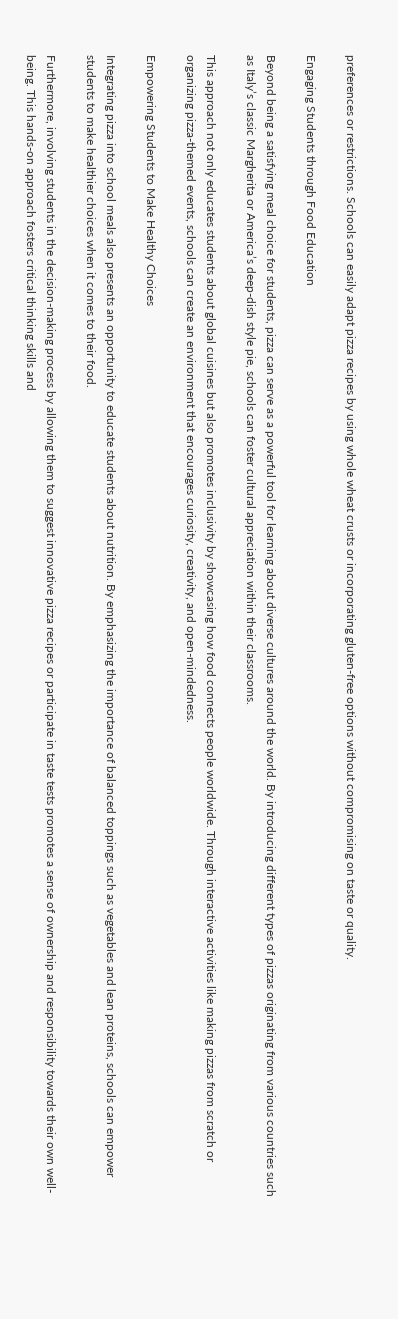preferences or restrictions. Schools can easily adapt pizza recipes by using whole wheat crusts or incorporating gluten-free options without compromising on taste or quality.

Engaging Students through Food Education

Beyond being a satisfying meal choice for students, pizza can serve as a powerful tool for learning about diverse cultures around the world. By introducing different types of pizzas originating from various countries such as Italy’s classic Margherita or America’s deep-dish style pie, schools can foster cultural appreciation within their classrooms.

This approach not only educates students about global cuisines but also promotes inclusivity by showcasing how food connects people worldwide. Through interactive activities like making pizzas from scratch or organizing pizza-themed events, schools can create an environment that encourages curiosity, creativity, and open-mindedness.

Empowering Students to Make Healthy Choices

Integrating pizza into school meals also presents an opportunity to educate students about nutrition. By emphasizing the importance of balanced toppings such as vegetables and lean proteins, schools can empower students to make healthier choices when it comes to their food.

Furthermore, involving students in the decision-making process by allowing them to suggest innovative pizza recipes or participate in taste tests promotes a sense of ownership and responsibility towards their own well-being. This hands-on approach fosters critical thinking skills and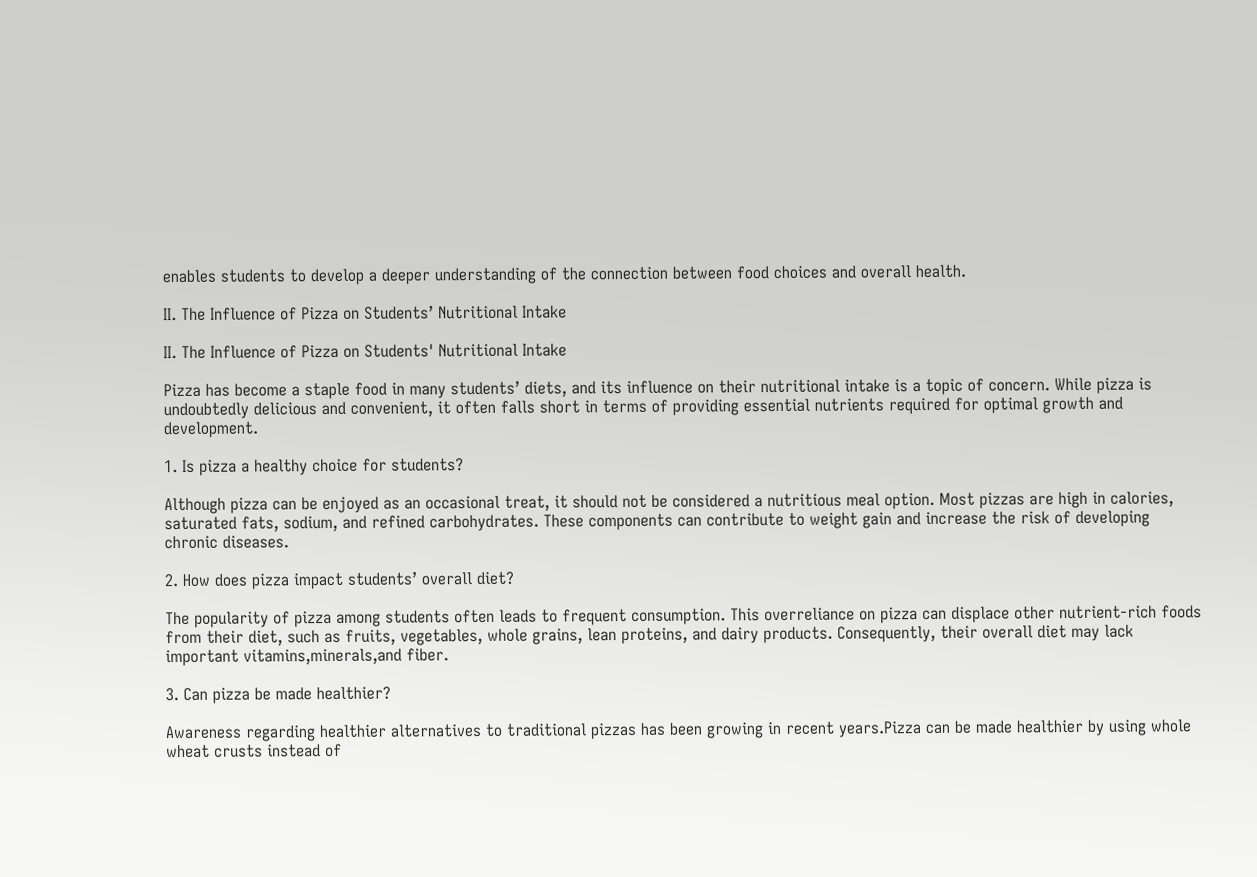enables students to develop a deeper understanding of the connection between food choices and overall health.

II. The Influence of Pizza on Students’ Nutritional Intake

II. The Influence of Pizza on Students' Nutritional Intake

Pizza has become a staple food in many students’ diets, and its influence on their nutritional intake is a topic of concern. While pizza is undoubtedly delicious and convenient, it often falls short in terms of providing essential nutrients required for optimal growth and development.

1. Is pizza a healthy choice for students?

Although pizza can be enjoyed as an occasional treat, it should not be considered a nutritious meal option. Most pizzas are high in calories, saturated fats, sodium, and refined carbohydrates. These components can contribute to weight gain and increase the risk of developing chronic diseases.

2. How does pizza impact students’ overall diet?

The popularity of pizza among students often leads to frequent consumption. This overreliance on pizza can displace other nutrient-rich foods from their diet, such as fruits, vegetables, whole grains, lean proteins, and dairy products. Consequently, their overall diet may lack important vitamins,minerals,and fiber.

3. Can pizza be made healthier?

Awareness regarding healthier alternatives to traditional pizzas has been growing in recent years.Pizza can be made healthier by using whole wheat crusts instead of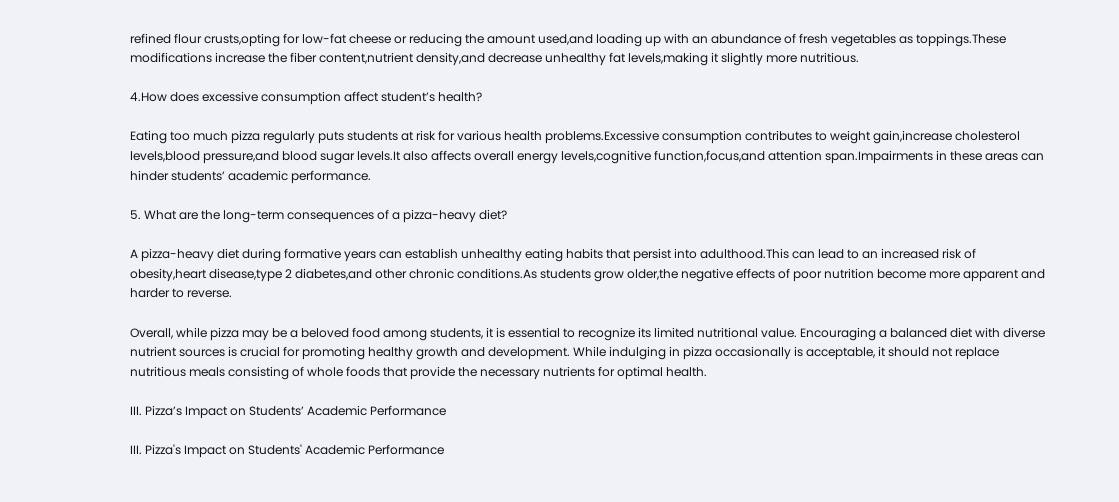refined flour crusts,opting for low-fat cheese or reducing the amount used,and loading up with an abundance of fresh vegetables as toppings.These modifications increase the fiber content,nutrient density,and decrease unhealthy fat levels,making it slightly more nutritious.

4.How does excessive consumption affect student’s health?

Eating too much pizza regularly puts students at risk for various health problems.Excessive consumption contributes to weight gain,increase cholesterol levels,blood pressure,and blood sugar levels.It also affects overall energy levels,cognitive function,focus,and attention span.Impairments in these areas can hinder students’ academic performance.

5. What are the long-term consequences of a pizza-heavy diet?

A pizza-heavy diet during formative years can establish unhealthy eating habits that persist into adulthood.This can lead to an increased risk of obesity,heart disease,type 2 diabetes,and other chronic conditions.As students grow older,the negative effects of poor nutrition become more apparent and harder to reverse.

Overall, while pizza may be a beloved food among students, it is essential to recognize its limited nutritional value. Encouraging a balanced diet with diverse nutrient sources is crucial for promoting healthy growth and development. While indulging in pizza occasionally is acceptable, it should not replace nutritious meals consisting of whole foods that provide the necessary nutrients for optimal health.

III. Pizza’s Impact on Students’ Academic Performance

III. Pizza's Impact on Students' Academic Performance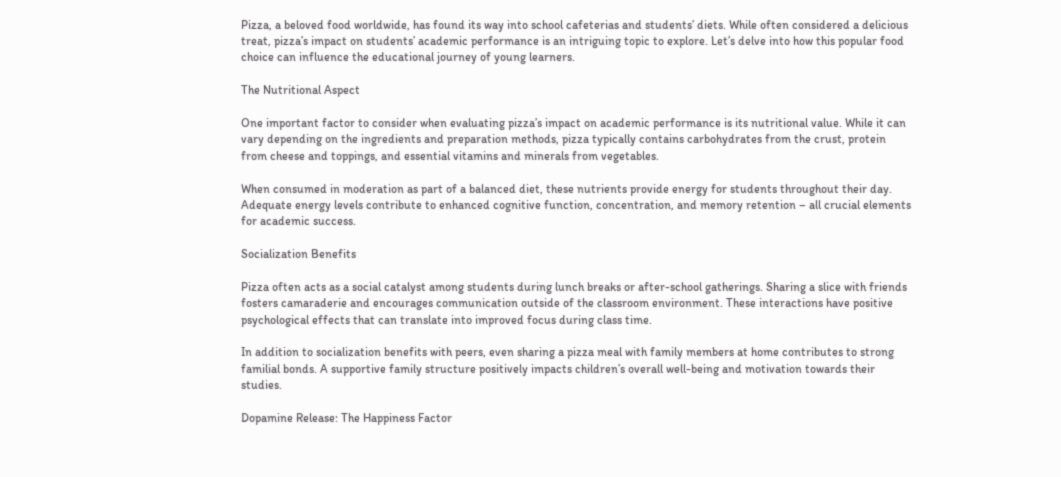Pizza, a beloved food worldwide, has found its way into school cafeterias and students’ diets. While often considered a delicious treat, pizza’s impact on students’ academic performance is an intriguing topic to explore. Let’s delve into how this popular food choice can influence the educational journey of young learners.

The Nutritional Aspect

One important factor to consider when evaluating pizza’s impact on academic performance is its nutritional value. While it can vary depending on the ingredients and preparation methods, pizza typically contains carbohydrates from the crust, protein from cheese and toppings, and essential vitamins and minerals from vegetables.

When consumed in moderation as part of a balanced diet, these nutrients provide energy for students throughout their day. Adequate energy levels contribute to enhanced cognitive function, concentration, and memory retention – all crucial elements for academic success.

Socialization Benefits

Pizza often acts as a social catalyst among students during lunch breaks or after-school gatherings. Sharing a slice with friends fosters camaraderie and encourages communication outside of the classroom environment. These interactions have positive psychological effects that can translate into improved focus during class time.

In addition to socialization benefits with peers, even sharing a pizza meal with family members at home contributes to strong familial bonds. A supportive family structure positively impacts children’s overall well-being and motivation towards their studies.

Dopamine Release: The Happiness Factor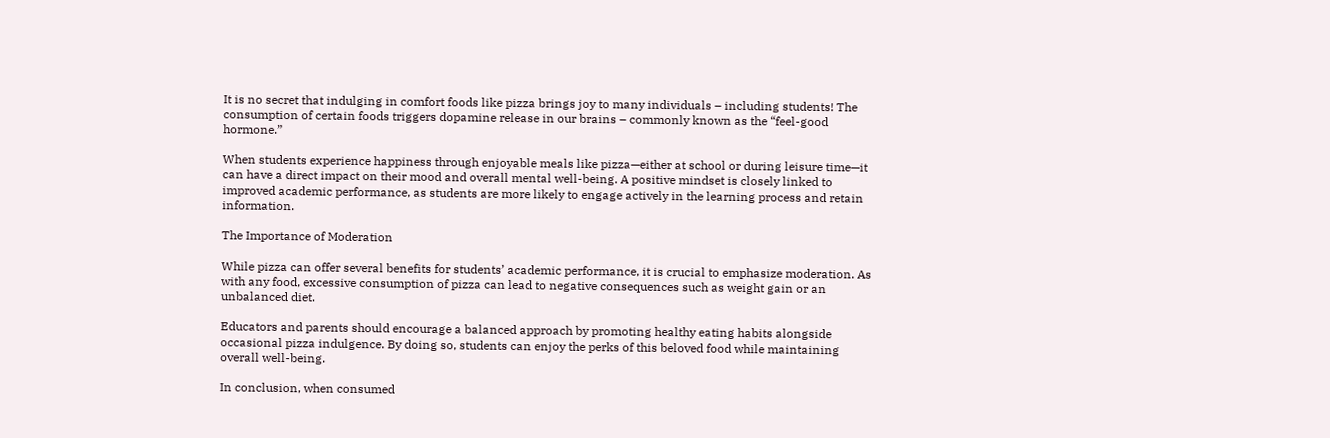It is no secret that indulging in comfort foods like pizza brings joy to many individuals – including students! The consumption of certain foods triggers dopamine release in our brains – commonly known as the “feel-good hormone.”

When students experience happiness through enjoyable meals like pizza—either at school or during leisure time—it can have a direct impact on their mood and overall mental well-being. A positive mindset is closely linked to improved academic performance, as students are more likely to engage actively in the learning process and retain information.

The Importance of Moderation

While pizza can offer several benefits for students’ academic performance, it is crucial to emphasize moderation. As with any food, excessive consumption of pizza can lead to negative consequences such as weight gain or an unbalanced diet.

Educators and parents should encourage a balanced approach by promoting healthy eating habits alongside occasional pizza indulgence. By doing so, students can enjoy the perks of this beloved food while maintaining overall well-being.

In conclusion, when consumed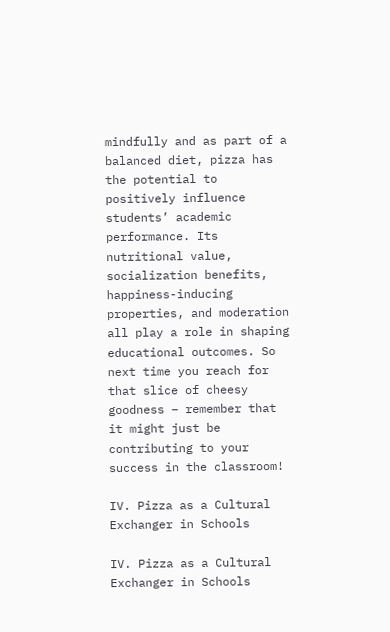mindfully and as part of a balanced diet, pizza has the potential to positively influence students’ academic performance. Its nutritional value, socialization benefits, happiness-inducing properties, and moderation all play a role in shaping educational outcomes. So next time you reach for that slice of cheesy goodness – remember that it might just be contributing to your success in the classroom!

IV. Pizza as a Cultural Exchanger in Schools

IV. Pizza as a Cultural Exchanger in Schools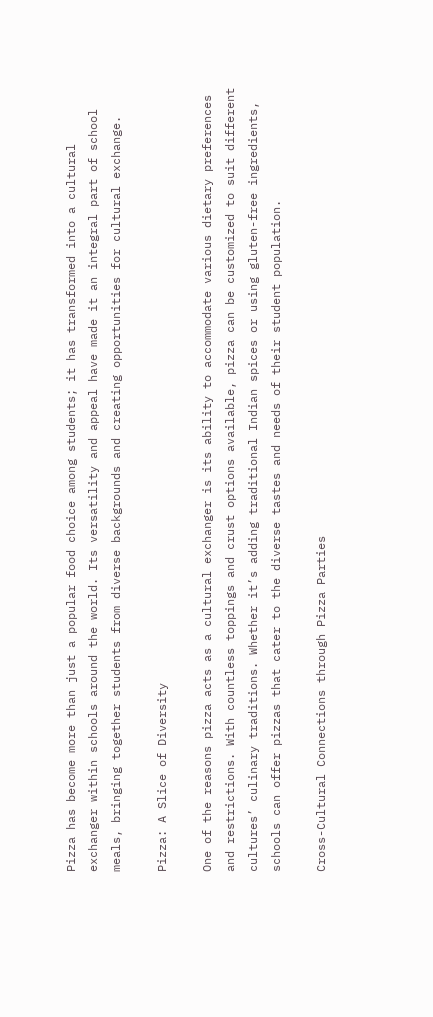Pizza has become more than just a popular food choice among students; it has transformed into a cultural exchanger within schools around the world. Its versatility and appeal have made it an integral part of school meals, bringing together students from diverse backgrounds and creating opportunities for cultural exchange.

Pizza: A Slice of Diversity

One of the reasons pizza acts as a cultural exchanger is its ability to accommodate various dietary preferences and restrictions. With countless toppings and crust options available, pizza can be customized to suit different cultures’ culinary traditions. Whether it’s adding traditional Indian spices or using gluten-free ingredients, schools can offer pizzas that cater to the diverse tastes and needs of their student population.

Cross-Cultural Connections through Pizza Parties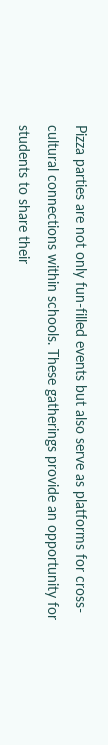Pizza parties are not only fun-filled events but also serve as platforms for cross-cultural connections within schools. These gatherings provide an opportunity for students to share their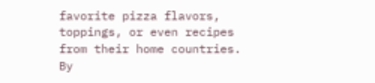favorite pizza flavors, toppings, or even recipes from their home countries. By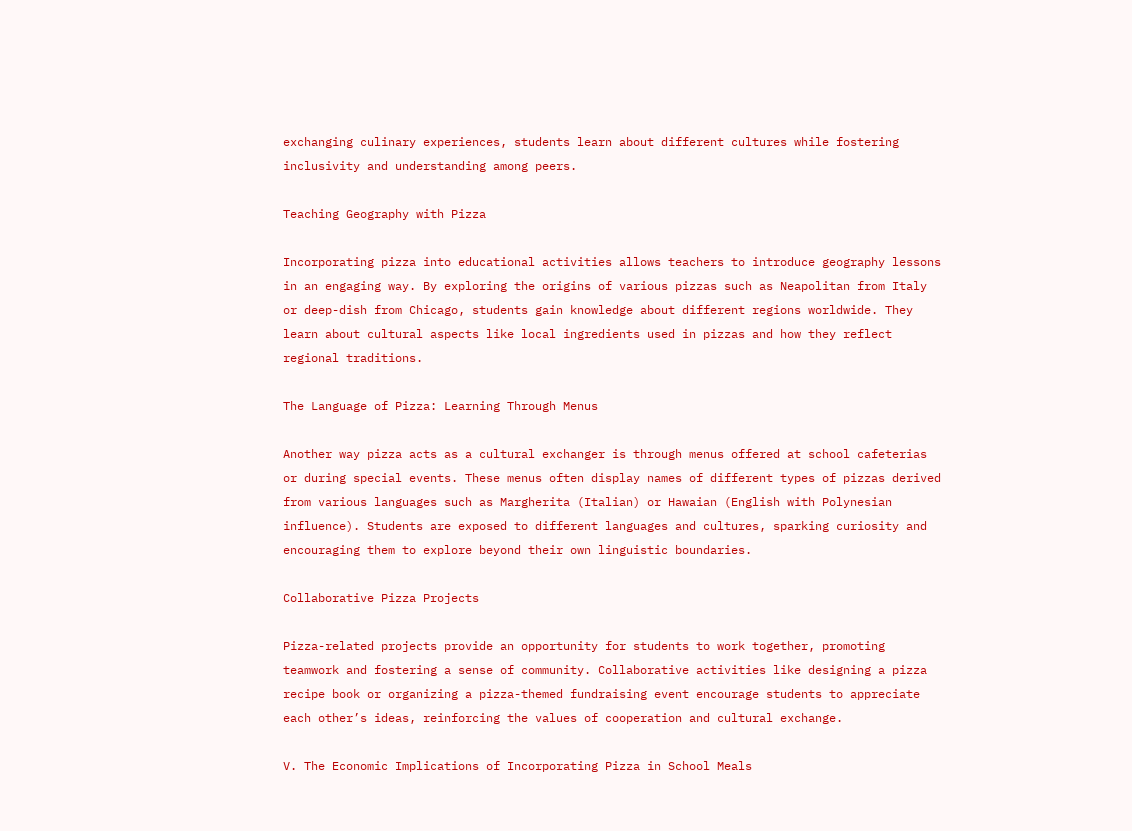exchanging culinary experiences, students learn about different cultures while fostering inclusivity and understanding among peers.

Teaching Geography with Pizza

Incorporating pizza into educational activities allows teachers to introduce geography lessons in an engaging way. By exploring the origins of various pizzas such as Neapolitan from Italy or deep-dish from Chicago, students gain knowledge about different regions worldwide. They learn about cultural aspects like local ingredients used in pizzas and how they reflect regional traditions.

The Language of Pizza: Learning Through Menus

Another way pizza acts as a cultural exchanger is through menus offered at school cafeterias or during special events. These menus often display names of different types of pizzas derived from various languages such as Margherita (Italian) or Hawaian (English with Polynesian influence). Students are exposed to different languages and cultures, sparking curiosity and encouraging them to explore beyond their own linguistic boundaries.

Collaborative Pizza Projects

Pizza-related projects provide an opportunity for students to work together, promoting teamwork and fostering a sense of community. Collaborative activities like designing a pizza recipe book or organizing a pizza-themed fundraising event encourage students to appreciate each other’s ideas, reinforcing the values of cooperation and cultural exchange.

V. The Economic Implications of Incorporating Pizza in School Meals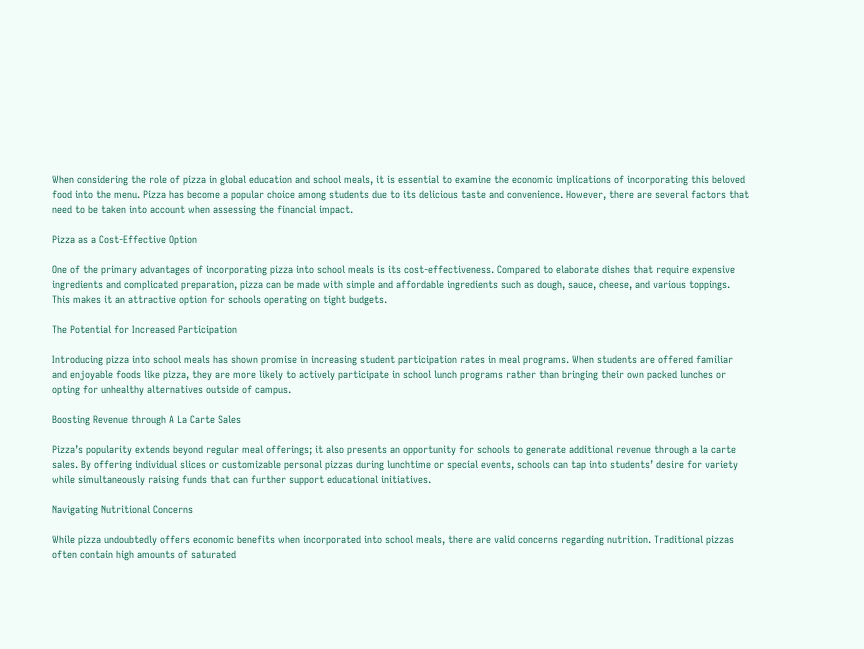When considering the role of pizza in global education and school meals, it is essential to examine the economic implications of incorporating this beloved food into the menu. Pizza has become a popular choice among students due to its delicious taste and convenience. However, there are several factors that need to be taken into account when assessing the financial impact.

Pizza as a Cost-Effective Option

One of the primary advantages of incorporating pizza into school meals is its cost-effectiveness. Compared to elaborate dishes that require expensive ingredients and complicated preparation, pizza can be made with simple and affordable ingredients such as dough, sauce, cheese, and various toppings. This makes it an attractive option for schools operating on tight budgets.

The Potential for Increased Participation

Introducing pizza into school meals has shown promise in increasing student participation rates in meal programs. When students are offered familiar and enjoyable foods like pizza, they are more likely to actively participate in school lunch programs rather than bringing their own packed lunches or opting for unhealthy alternatives outside of campus.

Boosting Revenue through A La Carte Sales

Pizza’s popularity extends beyond regular meal offerings; it also presents an opportunity for schools to generate additional revenue through a la carte sales. By offering individual slices or customizable personal pizzas during lunchtime or special events, schools can tap into students’ desire for variety while simultaneously raising funds that can further support educational initiatives.

Navigating Nutritional Concerns

While pizza undoubtedly offers economic benefits when incorporated into school meals, there are valid concerns regarding nutrition. Traditional pizzas often contain high amounts of saturated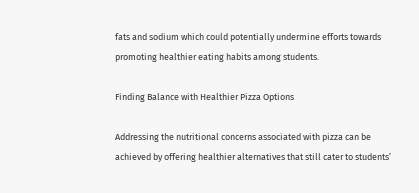fats and sodium which could potentially undermine efforts towards promoting healthier eating habits among students.

Finding Balance with Healthier Pizza Options

Addressing the nutritional concerns associated with pizza can be achieved by offering healthier alternatives that still cater to students’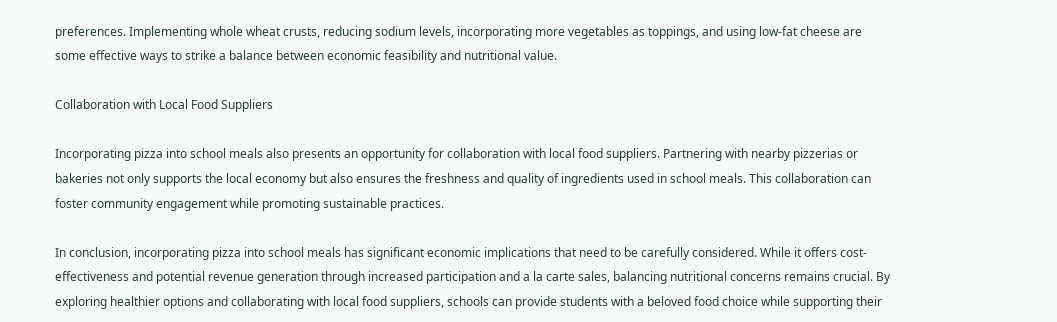preferences. Implementing whole wheat crusts, reducing sodium levels, incorporating more vegetables as toppings, and using low-fat cheese are some effective ways to strike a balance between economic feasibility and nutritional value.

Collaboration with Local Food Suppliers

Incorporating pizza into school meals also presents an opportunity for collaboration with local food suppliers. Partnering with nearby pizzerias or bakeries not only supports the local economy but also ensures the freshness and quality of ingredients used in school meals. This collaboration can foster community engagement while promoting sustainable practices.

In conclusion, incorporating pizza into school meals has significant economic implications that need to be carefully considered. While it offers cost-effectiveness and potential revenue generation through increased participation and a la carte sales, balancing nutritional concerns remains crucial. By exploring healthier options and collaborating with local food suppliers, schools can provide students with a beloved food choice while supporting their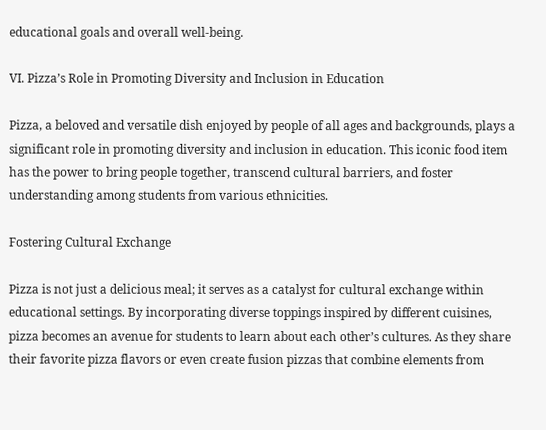educational goals and overall well-being.

VI. Pizza’s Role in Promoting Diversity and Inclusion in Education

Pizza, a beloved and versatile dish enjoyed by people of all ages and backgrounds, plays a significant role in promoting diversity and inclusion in education. This iconic food item has the power to bring people together, transcend cultural barriers, and foster understanding among students from various ethnicities.

Fostering Cultural Exchange

Pizza is not just a delicious meal; it serves as a catalyst for cultural exchange within educational settings. By incorporating diverse toppings inspired by different cuisines, pizza becomes an avenue for students to learn about each other’s cultures. As they share their favorite pizza flavors or even create fusion pizzas that combine elements from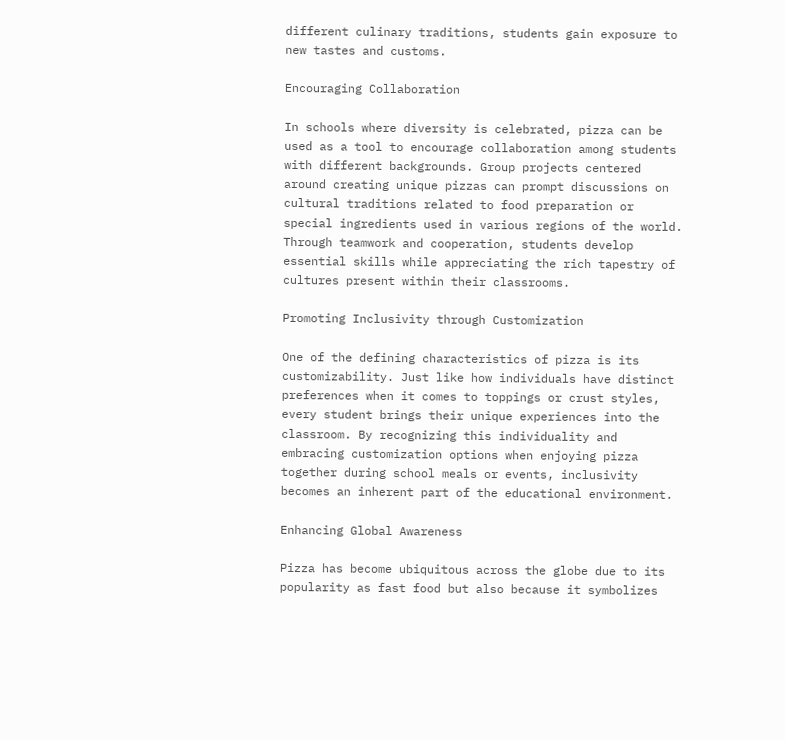different culinary traditions, students gain exposure to new tastes and customs.

Encouraging Collaboration

In schools where diversity is celebrated, pizza can be used as a tool to encourage collaboration among students with different backgrounds. Group projects centered around creating unique pizzas can prompt discussions on cultural traditions related to food preparation or special ingredients used in various regions of the world. Through teamwork and cooperation, students develop essential skills while appreciating the rich tapestry of cultures present within their classrooms.

Promoting Inclusivity through Customization

One of the defining characteristics of pizza is its customizability. Just like how individuals have distinct preferences when it comes to toppings or crust styles, every student brings their unique experiences into the classroom. By recognizing this individuality and embracing customization options when enjoying pizza together during school meals or events, inclusivity becomes an inherent part of the educational environment.

Enhancing Global Awareness

Pizza has become ubiquitous across the globe due to its popularity as fast food but also because it symbolizes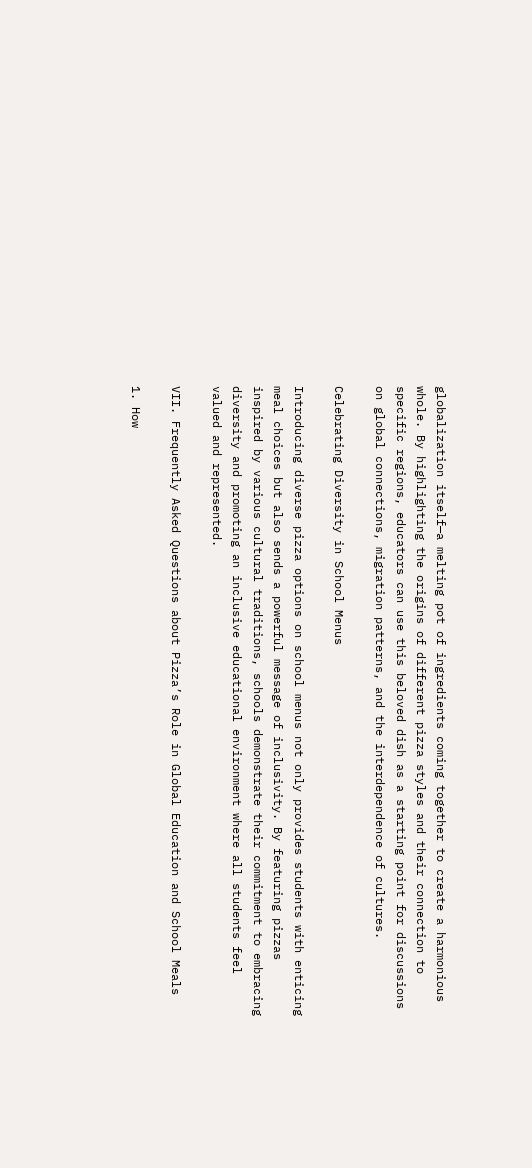globalization itself—a melting pot of ingredients coming together to create a harmonious whole. By highlighting the origins of different pizza styles and their connection to specific regions, educators can use this beloved dish as a starting point for discussions on global connections, migration patterns, and the interdependence of cultures.

Celebrating Diversity in School Menus

Introducing diverse pizza options on school menus not only provides students with enticing meal choices but also sends a powerful message of inclusivity. By featuring pizzas inspired by various cultural traditions, schools demonstrate their commitment to embracing diversity and promoting an inclusive educational environment where all students feel valued and represented.

VII. Frequently Asked Questions about Pizza’s Role in Global Education and School Meals

1. How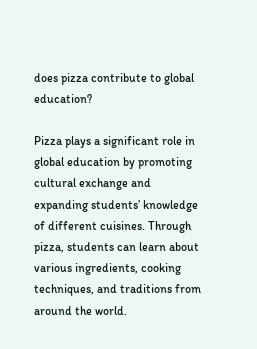does pizza contribute to global education?

Pizza plays a significant role in global education by promoting cultural exchange and expanding students’ knowledge of different cuisines. Through pizza, students can learn about various ingredients, cooking techniques, and traditions from around the world.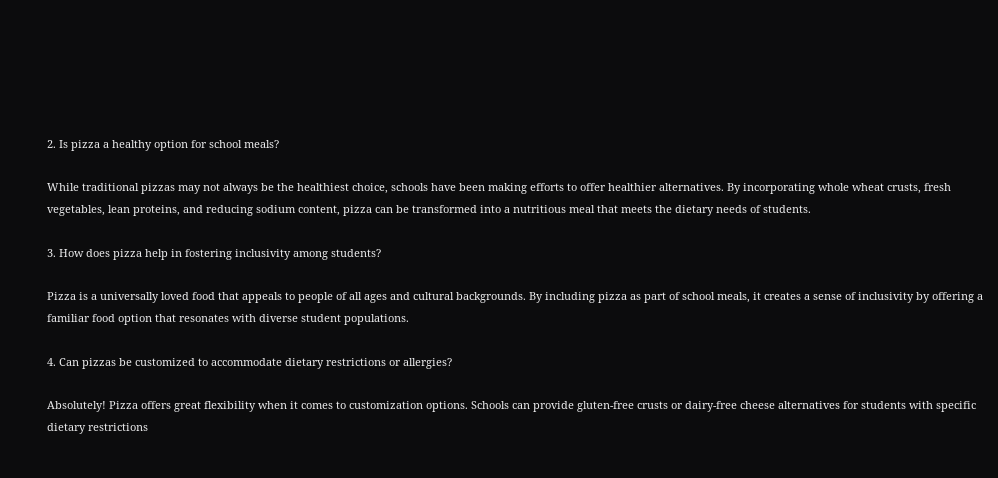2. Is pizza a healthy option for school meals?

While traditional pizzas may not always be the healthiest choice, schools have been making efforts to offer healthier alternatives. By incorporating whole wheat crusts, fresh vegetables, lean proteins, and reducing sodium content, pizza can be transformed into a nutritious meal that meets the dietary needs of students.

3. How does pizza help in fostering inclusivity among students?

Pizza is a universally loved food that appeals to people of all ages and cultural backgrounds. By including pizza as part of school meals, it creates a sense of inclusivity by offering a familiar food option that resonates with diverse student populations.

4. Can pizzas be customized to accommodate dietary restrictions or allergies?

Absolutely! Pizza offers great flexibility when it comes to customization options. Schools can provide gluten-free crusts or dairy-free cheese alternatives for students with specific dietary restrictions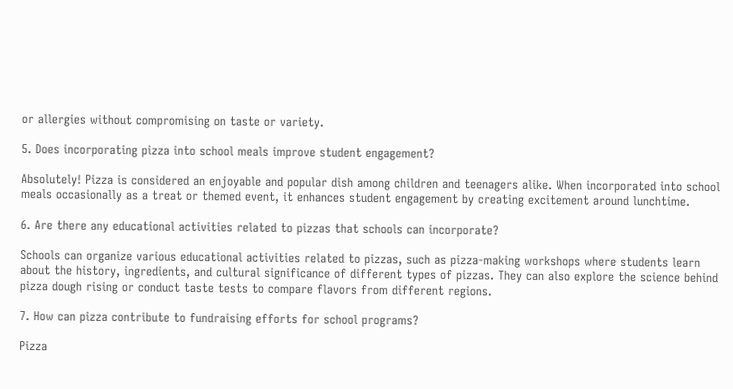or allergies without compromising on taste or variety.

5. Does incorporating pizza into school meals improve student engagement?

Absolutely! Pizza is considered an enjoyable and popular dish among children and teenagers alike. When incorporated into school meals occasionally as a treat or themed event, it enhances student engagement by creating excitement around lunchtime.

6. Are there any educational activities related to pizzas that schools can incorporate?

Schools can organize various educational activities related to pizzas, such as pizza-making workshops where students learn about the history, ingredients, and cultural significance of different types of pizzas. They can also explore the science behind pizza dough rising or conduct taste tests to compare flavors from different regions.

7. How can pizza contribute to fundraising efforts for school programs?

Pizza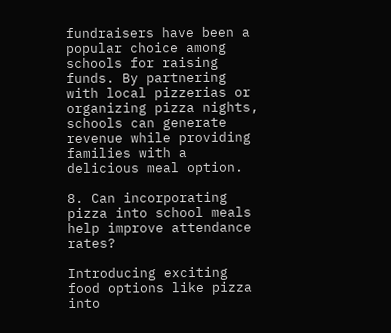fundraisers have been a popular choice among schools for raising funds. By partnering with local pizzerias or organizing pizza nights, schools can generate revenue while providing families with a delicious meal option.

8. Can incorporating pizza into school meals help improve attendance rates?

Introducing exciting food options like pizza into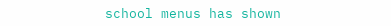school menus has shown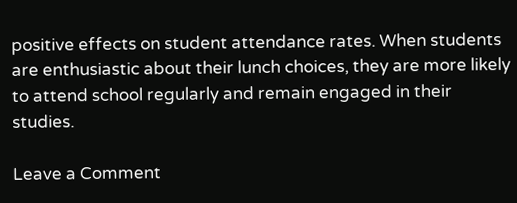positive effects on student attendance rates. When students are enthusiastic about their lunch choices, they are more likely to attend school regularly and remain engaged in their studies.

Leave a Comment